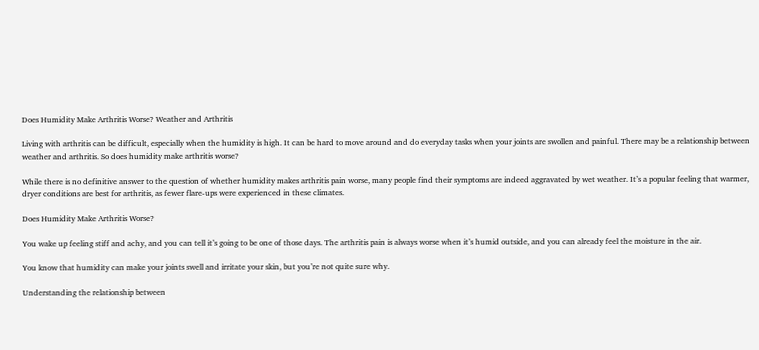Does Humidity Make Arthritis Worse? Weather and Arthritis

Living with arthritis can be difficult, especially when the humidity is high. It can be hard to move around and do everyday tasks when your joints are swollen and painful. There may be a relationship between weather and arthritis. So does humidity make arthritis worse?

While there is no definitive answer to the question of whether humidity makes arthritis pain worse, many people find their symptoms are indeed aggravated by wet weather. It’s a popular feeling that warmer, dryer conditions are best for arthritis, as fewer flare-ups were experienced in these climates.

Does Humidity Make Arthritis Worse?

You wake up feeling stiff and achy, and you can tell it’s going to be one of those days. The arthritis pain is always worse when it’s humid outside, and you can already feel the moisture in the air.

You know that humidity can make your joints swell and irritate your skin, but you’re not quite sure why.

Understanding the relationship between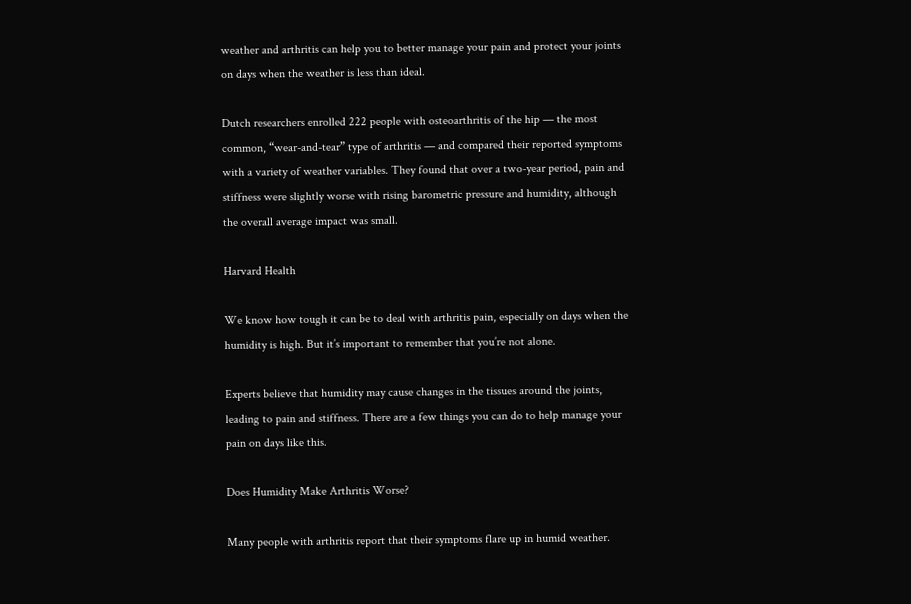weather and arthritis can help you to better manage your pain and protect your joints on days when the weather is less than ideal.

Dutch researchers enrolled 222 people with osteoarthritis of the hip — the most common, “wear-and-tear” type of arthritis — and compared their reported symptoms with a variety of weather variables. They found that over a two-year period, pain and stiffness were slightly worse with rising barometric pressure and humidity, although the overall average impact was small.

Harvard Health

We know how tough it can be to deal with arthritis pain, especially on days when the humidity is high. But it’s important to remember that you’re not alone.

Experts believe that humidity may cause changes in the tissues around the joints, leading to pain and stiffness. There are a few things you can do to help manage your pain on days like this.

Does Humidity Make Arthritis Worse?

Many people with arthritis report that their symptoms flare up in humid weather.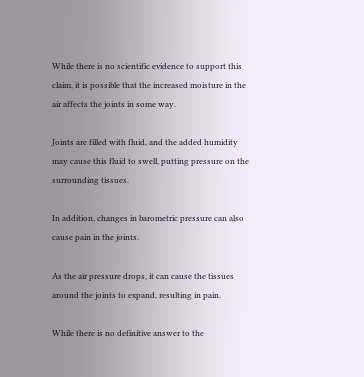While there is no scientific evidence to support this claim, it is possible that the increased moisture in the air affects the joints in some way.

Joints are filled with fluid, and the added humidity may cause this fluid to swell, putting pressure on the surrounding tissues.

In addition, changes in barometric pressure can also cause pain in the joints.

As the air pressure drops, it can cause the tissues around the joints to expand, resulting in pain.

While there is no definitive answer to the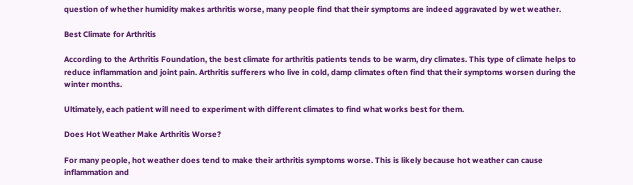question of whether humidity makes arthritis worse, many people find that their symptoms are indeed aggravated by wet weather.

Best Climate for Arthritis

According to the Arthritis Foundation, the best climate for arthritis patients tends to be warm, dry climates. This type of climate helps to reduce inflammation and joint pain. Arthritis sufferers who live in cold, damp climates often find that their symptoms worsen during the winter months.

Ultimately, each patient will need to experiment with different climates to find what works best for them.

Does Hot Weather Make Arthritis Worse?

For many people, hot weather does tend to make their arthritis symptoms worse. This is likely because hot weather can cause inflammation and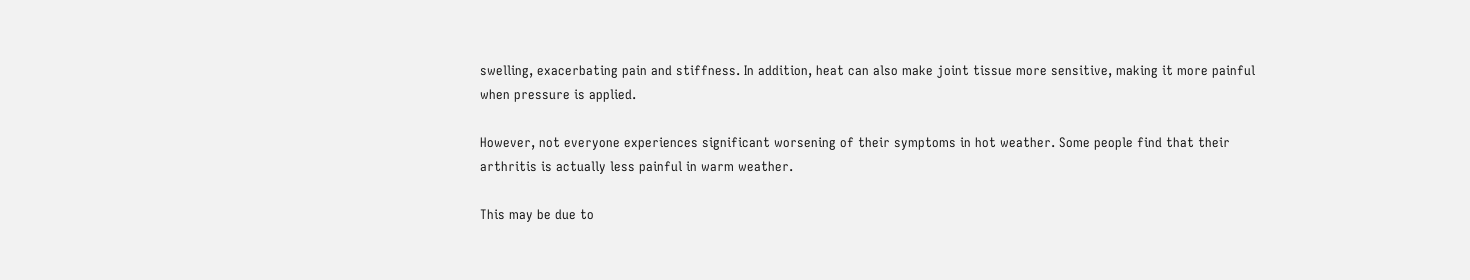swelling, exacerbating pain and stiffness. In addition, heat can also make joint tissue more sensitive, making it more painful when pressure is applied.

However, not everyone experiences significant worsening of their symptoms in hot weather. Some people find that their arthritis is actually less painful in warm weather.

This may be due to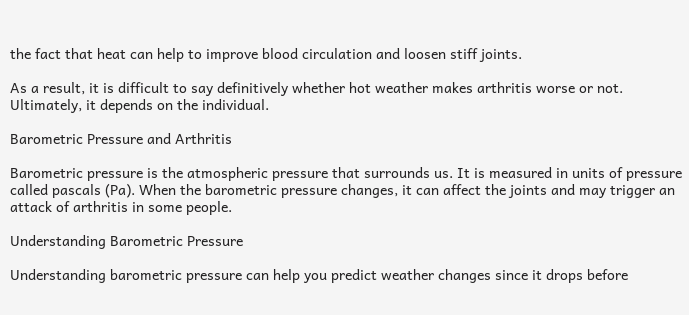the fact that heat can help to improve blood circulation and loosen stiff joints.

As a result, it is difficult to say definitively whether hot weather makes arthritis worse or not. Ultimately, it depends on the individual.

Barometric Pressure and Arthritis

Barometric pressure is the atmospheric pressure that surrounds us. It is measured in units of pressure called pascals (Pa). When the barometric pressure changes, it can affect the joints and may trigger an attack of arthritis in some people.

Understanding Barometric Pressure

Understanding barometric pressure can help you predict weather changes since it drops before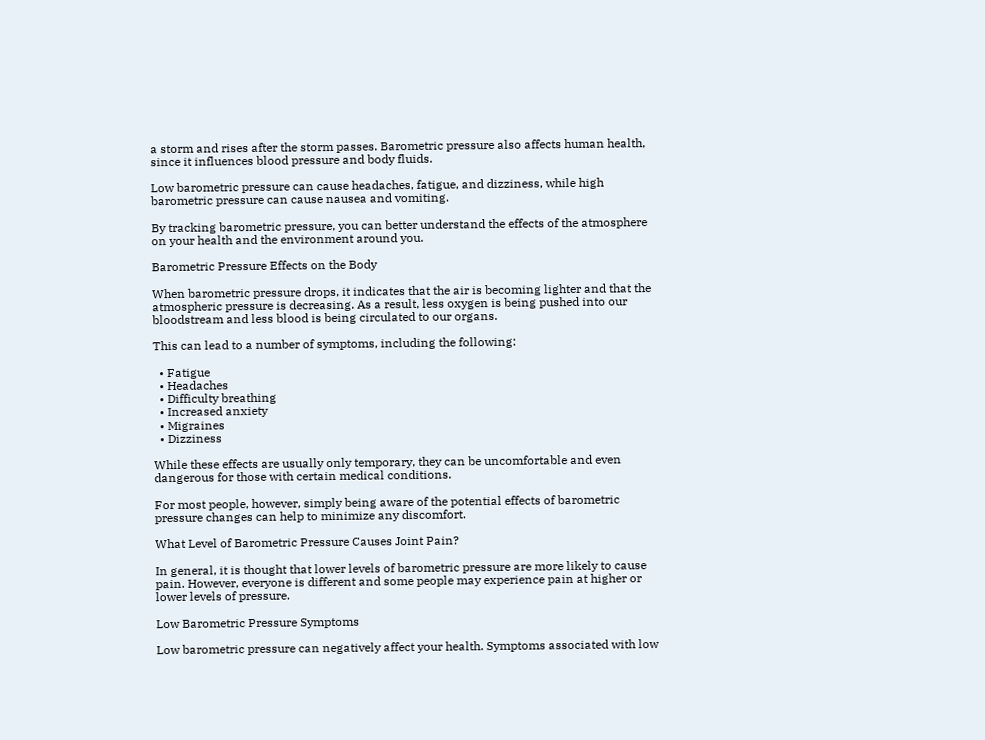a storm and rises after the storm passes. Barometric pressure also affects human health, since it influences blood pressure and body fluids.

Low barometric pressure can cause headaches, fatigue, and dizziness, while high barometric pressure can cause nausea and vomiting.

By tracking barometric pressure, you can better understand the effects of the atmosphere on your health and the environment around you.

Barometric Pressure Effects on the Body

When barometric pressure drops, it indicates that the air is becoming lighter and that the atmospheric pressure is decreasing. As a result, less oxygen is being pushed into our bloodstream and less blood is being circulated to our organs.

This can lead to a number of symptoms, including the following:

  • Fatigue
  • Headaches
  • Difficulty breathing
  • Increased anxiety
  • Migraines
  • Dizziness

While these effects are usually only temporary, they can be uncomfortable and even dangerous for those with certain medical conditions.

For most people, however, simply being aware of the potential effects of barometric pressure changes can help to minimize any discomfort.

What Level of Barometric Pressure Causes Joint Pain?

In general, it is thought that lower levels of barometric pressure are more likely to cause pain. However, everyone is different and some people may experience pain at higher or lower levels of pressure.

Low Barometric Pressure Symptoms

Low barometric pressure can negatively affect your health. Symptoms associated with low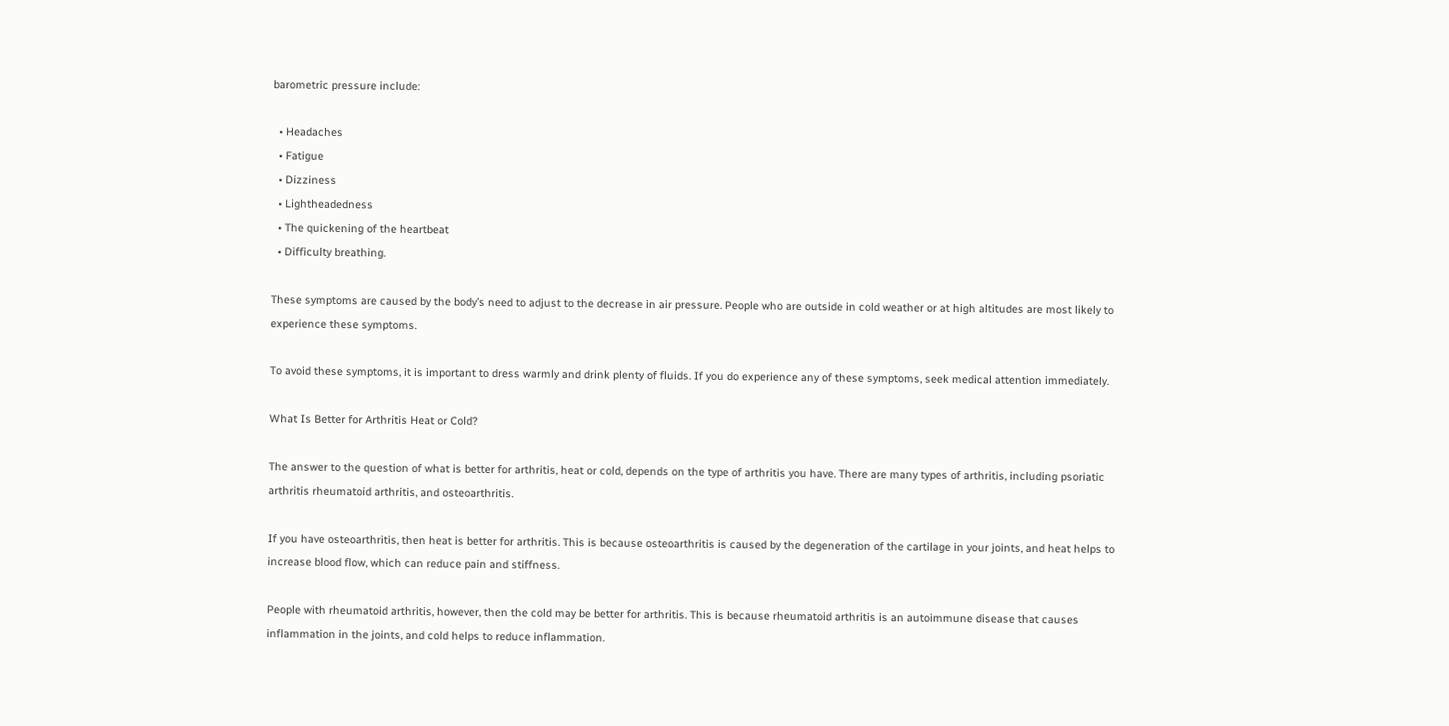barometric pressure include:

  • Headaches
  • Fatigue
  • Dizziness
  • Lightheadedness
  • The quickening of the heartbeat
  • Difficulty breathing.

These symptoms are caused by the body’s need to adjust to the decrease in air pressure. People who are outside in cold weather or at high altitudes are most likely to experience these symptoms.

To avoid these symptoms, it is important to dress warmly and drink plenty of fluids. If you do experience any of these symptoms, seek medical attention immediately.

What Is Better for Arthritis Heat or Cold?

The answer to the question of what is better for arthritis, heat or cold, depends on the type of arthritis you have. There are many types of arthritis, including psoriatic arthritis rheumatoid arthritis, and osteoarthritis.

If you have osteoarthritis, then heat is better for arthritis. This is because osteoarthritis is caused by the degeneration of the cartilage in your joints, and heat helps to increase blood flow, which can reduce pain and stiffness.

People with rheumatoid arthritis, however, then the cold may be better for arthritis. This is because rheumatoid arthritis is an autoimmune disease that causes inflammation in the joints, and cold helps to reduce inflammation.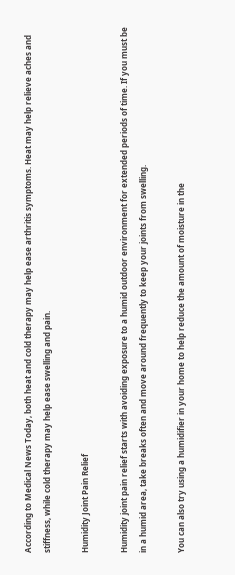According to Medical News Today, both heat and cold therapy may help ease arthritis symptoms. Heat may help relieve aches and stiffness, while cold therapy may help ease swelling and pain.

Humidity Joint Pain Relief

Humidity joint pain relief starts with avoiding exposure to a humid outdoor environment for extended periods of time. If you must be in a humid area, take breaks often and move around frequently to keep your joints from swelling.

You can also try using a humidifier in your home to help reduce the amount of moisture in the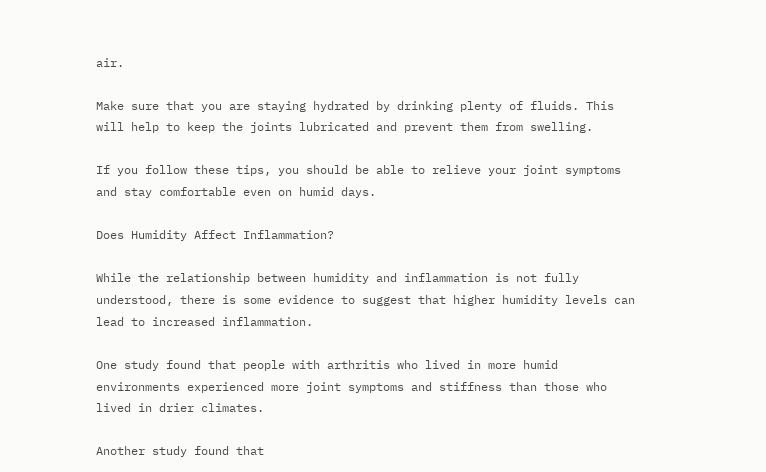air.

Make sure that you are staying hydrated by drinking plenty of fluids. This will help to keep the joints lubricated and prevent them from swelling.

If you follow these tips, you should be able to relieve your joint symptoms and stay comfortable even on humid days.

Does Humidity Affect Inflammation?

While the relationship between humidity and inflammation is not fully understood, there is some evidence to suggest that higher humidity levels can lead to increased inflammation.

One study found that people with arthritis who lived in more humid environments experienced more joint symptoms and stiffness than those who lived in drier climates.

Another study found that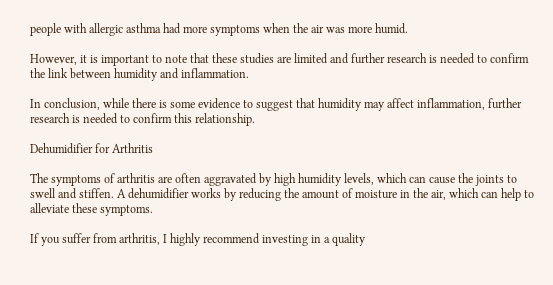people with allergic asthma had more symptoms when the air was more humid.

However, it is important to note that these studies are limited and further research is needed to confirm the link between humidity and inflammation.

In conclusion, while there is some evidence to suggest that humidity may affect inflammation, further research is needed to confirm this relationship.

Dehumidifier for Arthritis

The symptoms of arthritis are often aggravated by high humidity levels, which can cause the joints to swell and stiffen. A dehumidifier works by reducing the amount of moisture in the air, which can help to alleviate these symptoms.

If you suffer from arthritis, I highly recommend investing in a quality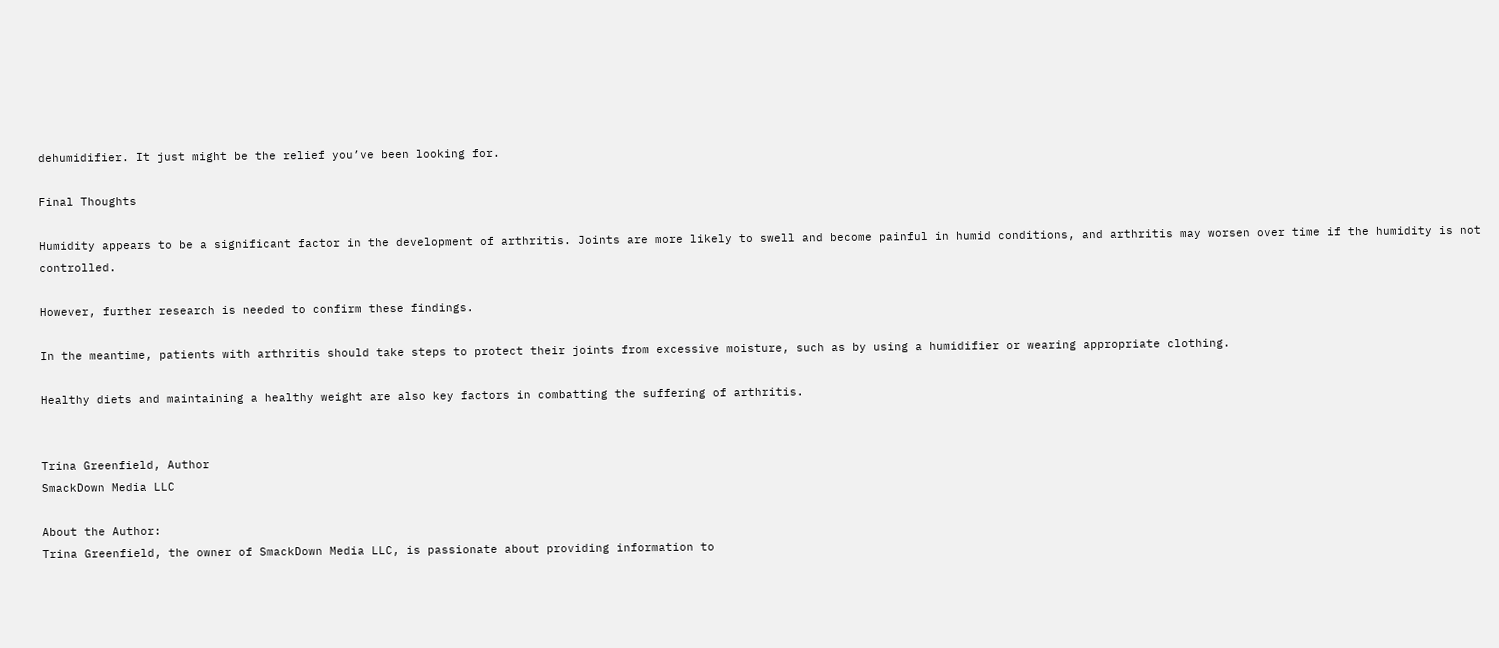dehumidifier. It just might be the relief you’ve been looking for.

Final Thoughts

Humidity appears to be a significant factor in the development of arthritis. Joints are more likely to swell and become painful in humid conditions, and arthritis may worsen over time if the humidity is not controlled.

However, further research is needed to confirm these findings.

In the meantime, patients with arthritis should take steps to protect their joints from excessive moisture, such as by using a humidifier or wearing appropriate clothing.

Healthy diets and maintaining a healthy weight are also key factors in combatting the suffering of arthritis.


Trina Greenfield, Author
SmackDown Media LLC

About the Author:
Trina Greenfield, the owner of SmackDown Media LLC, is passionate about providing information to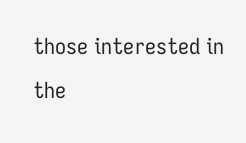those interested in the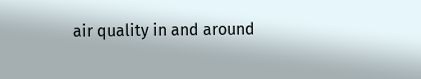air quality in and around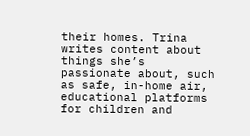their homes. Trina writes content about things she’s passionate about, such as safe, in-home air, educational platforms for children and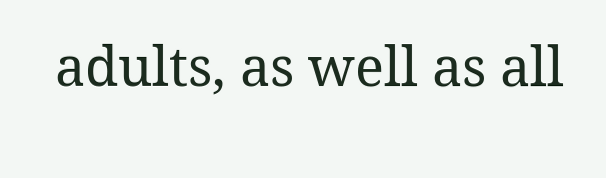adults, as well as all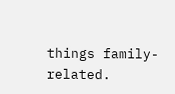things family-related.